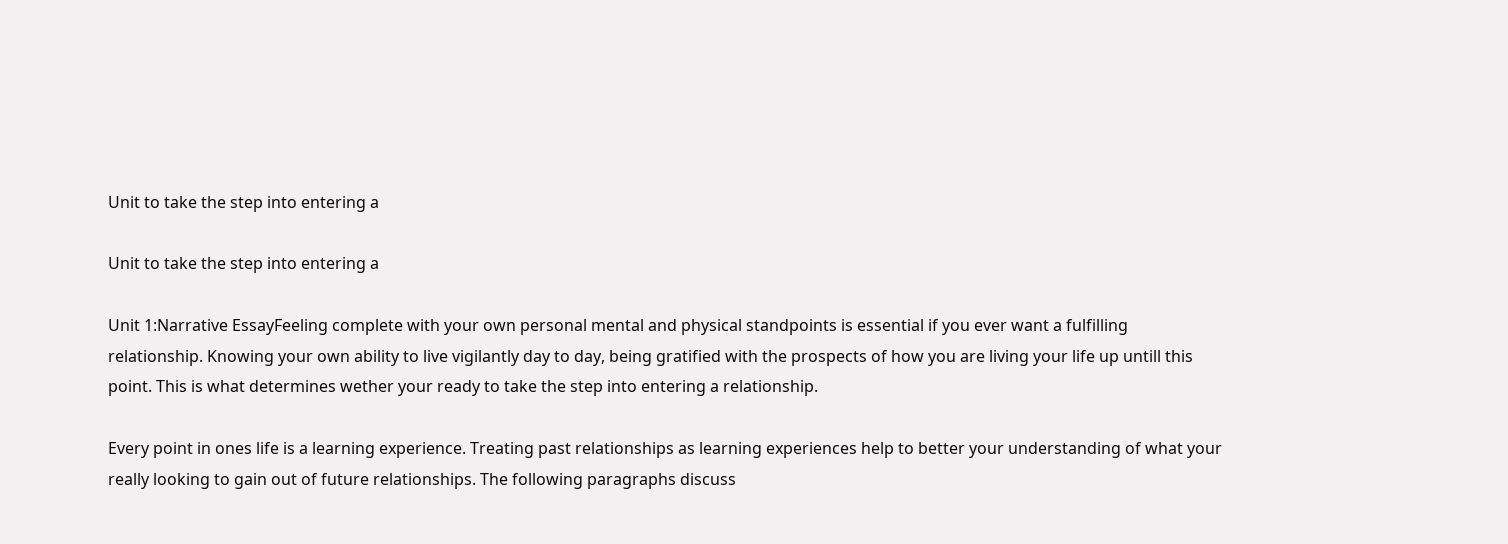Unit to take the step into entering a

Unit to take the step into entering a

Unit 1:Narrative EssayFeeling complete with your own personal mental and physical standpoints is essential if you ever want a fulfilling relationship. Knowing your own ability to live vigilantly day to day, being gratified with the prospects of how you are living your life up untill this point. This is what determines wether your ready to take the step into entering a relationship.

Every point in ones life is a learning experience. Treating past relationships as learning experiences help to better your understanding of what your really looking to gain out of future relationships. The following paragraphs discuss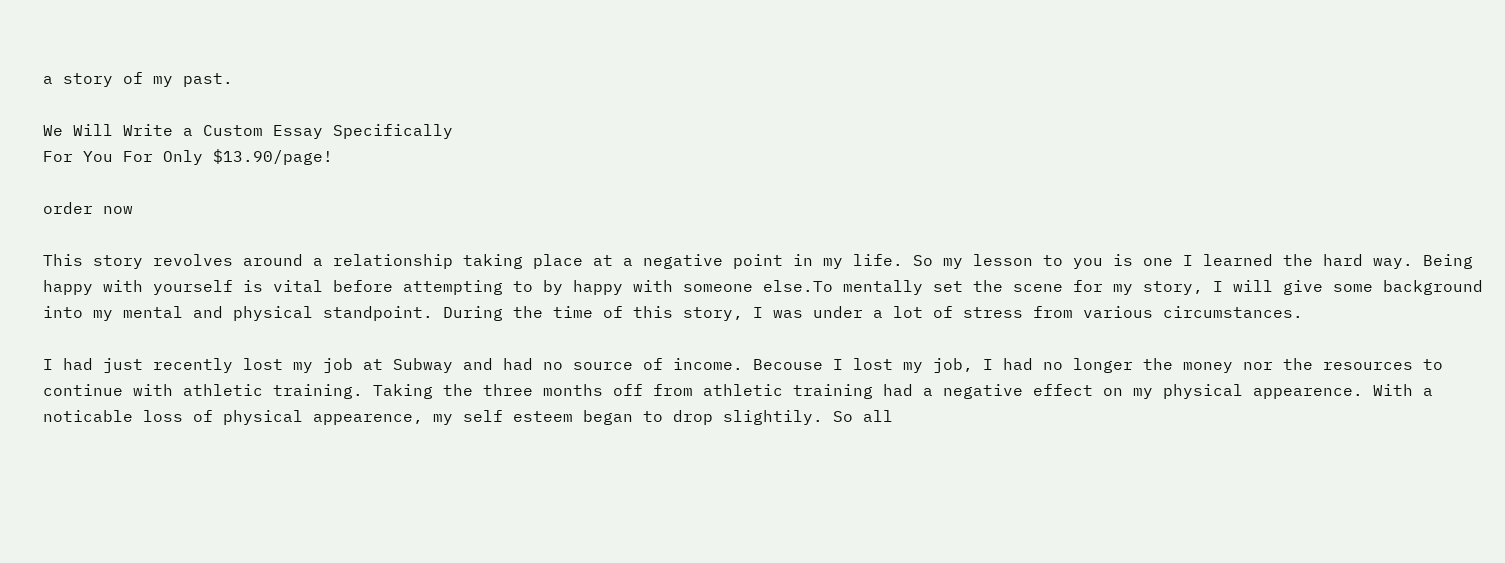a story of my past.

We Will Write a Custom Essay Specifically
For You For Only $13.90/page!

order now

This story revolves around a relationship taking place at a negative point in my life. So my lesson to you is one I learned the hard way. Being happy with yourself is vital before attempting to by happy with someone else.To mentally set the scene for my story, I will give some background into my mental and physical standpoint. During the time of this story, I was under a lot of stress from various circumstances.

I had just recently lost my job at Subway and had no source of income. Becouse I lost my job, I had no longer the money nor the resources to continue with athletic training. Taking the three months off from athletic training had a negative effect on my physical appearence. With a noticable loss of physical appearence, my self esteem began to drop slightily. So all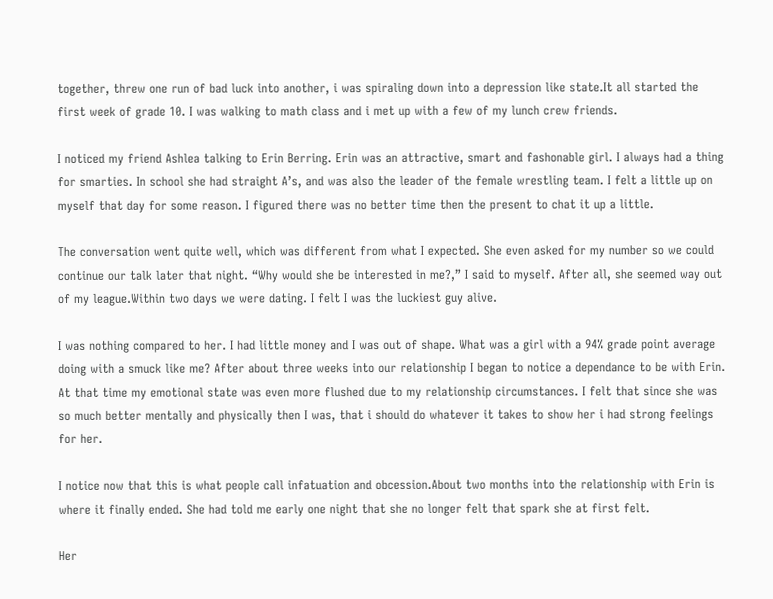together, threw one run of bad luck into another, i was spiraling down into a depression like state.It all started the first week of grade 10. I was walking to math class and i met up with a few of my lunch crew friends.

I noticed my friend Ashlea talking to Erin Berring. Erin was an attractive, smart and fashonable girl. I always had a thing for smarties. In school she had straight A’s, and was also the leader of the female wrestling team. I felt a little up on myself that day for some reason. I figured there was no better time then the present to chat it up a little.

The conversation went quite well, which was different from what I expected. She even asked for my number so we could continue our talk later that night. “Why would she be interested in me?,” I said to myself. After all, she seemed way out of my league.Within two days we were dating. I felt I was the luckiest guy alive.

I was nothing compared to her. I had little money and I was out of shape. What was a girl with a 94% grade point average doing with a smuck like me? After about three weeks into our relationship I began to notice a dependance to be with Erin. At that time my emotional state was even more flushed due to my relationship circumstances. I felt that since she was so much better mentally and physically then I was, that i should do whatever it takes to show her i had strong feelings for her.

I notice now that this is what people call infatuation and obcession.About two months into the relationship with Erin is where it finally ended. She had told me early one night that she no longer felt that spark she at first felt.

Her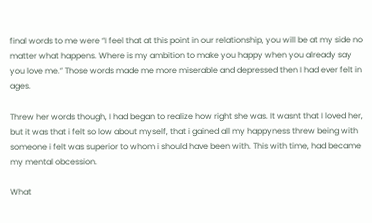final words to me were “I feel that at this point in our relationship, you will be at my side no matter what happens. Where is my ambition to make you happy when you already say you love me.” Those words made me more miserable and depressed then I had ever felt in ages.

Threw her words though, I had began to realize how right she was. It wasnt that I loved her, but it was that i felt so low about myself, that i gained all my happyness threw being with someone i felt was superior to whom i should have been with. This with time, had became my mental obcession.

What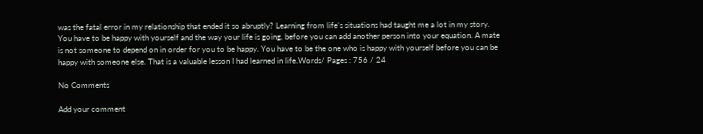was the fatal error in my relationship that ended it so abruptly? Learning from life’s situations had taught me a lot in my story. You have to be happy with yourself and the way your life is going, before you can add another person into your equation. A mate is not someone to depend on in order for you to be happy. You have to be the one who is happy with yourself before you can be happy with someone else. That is a valuable lesson I had learned in life.Words/ Pages : 756 / 24

No Comments

Add your comment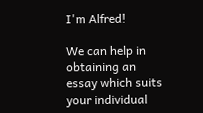I'm Alfred!

We can help in obtaining an essay which suits your individual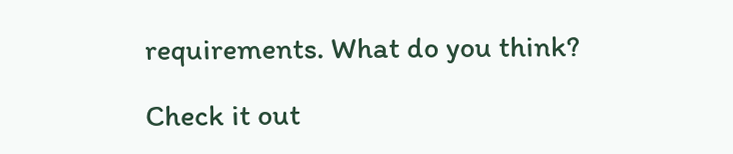requirements. What do you think?

Check it out